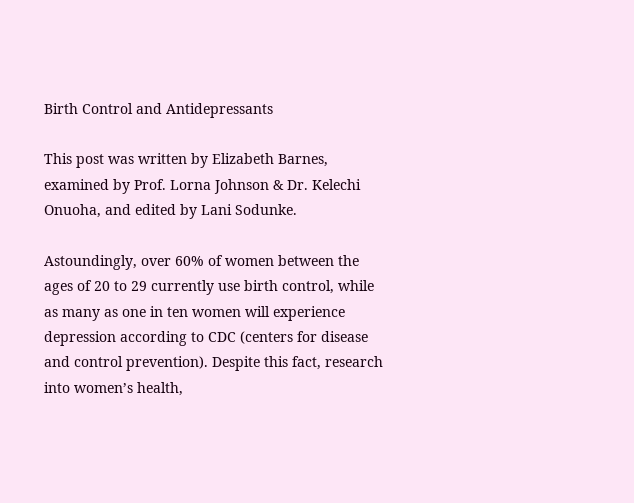Birth Control and Antidepressants

This post was written by Elizabeth Barnes, examined by Prof. Lorna Johnson & Dr. Kelechi Onuoha, and edited by Lani Sodunke.

Astoundingly, over 60% of women between the ages of 20 to 29 currently use birth control, while as many as one in ten women will experience depression according to CDC (centers for disease and control prevention). Despite this fact, research into women’s health,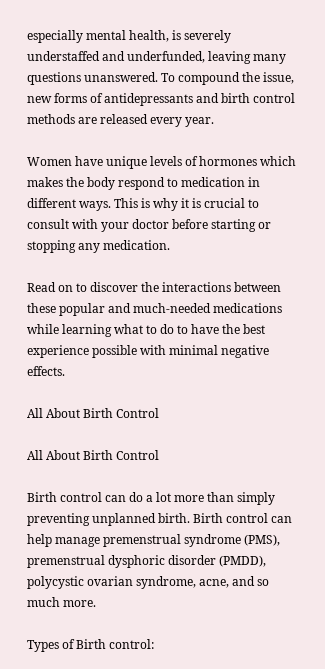especially mental health, is severely understaffed and underfunded, leaving many questions unanswered. To compound the issue, new forms of antidepressants and birth control methods are released every year.

Women have unique levels of hormones which makes the body respond to medication in different ways. This is why it is crucial to consult with your doctor before starting or stopping any medication.

Read on to discover the interactions between these popular and much-needed medications while learning what to do to have the best experience possible with minimal negative effects.

All About Birth Control

All About Birth Control

Birth control can do a lot more than simply preventing unplanned birth. Birth control can help manage premenstrual syndrome (PMS), premenstrual dysphoric disorder (PMDD), polycystic ovarian syndrome, acne, and so much more.

Types of Birth control: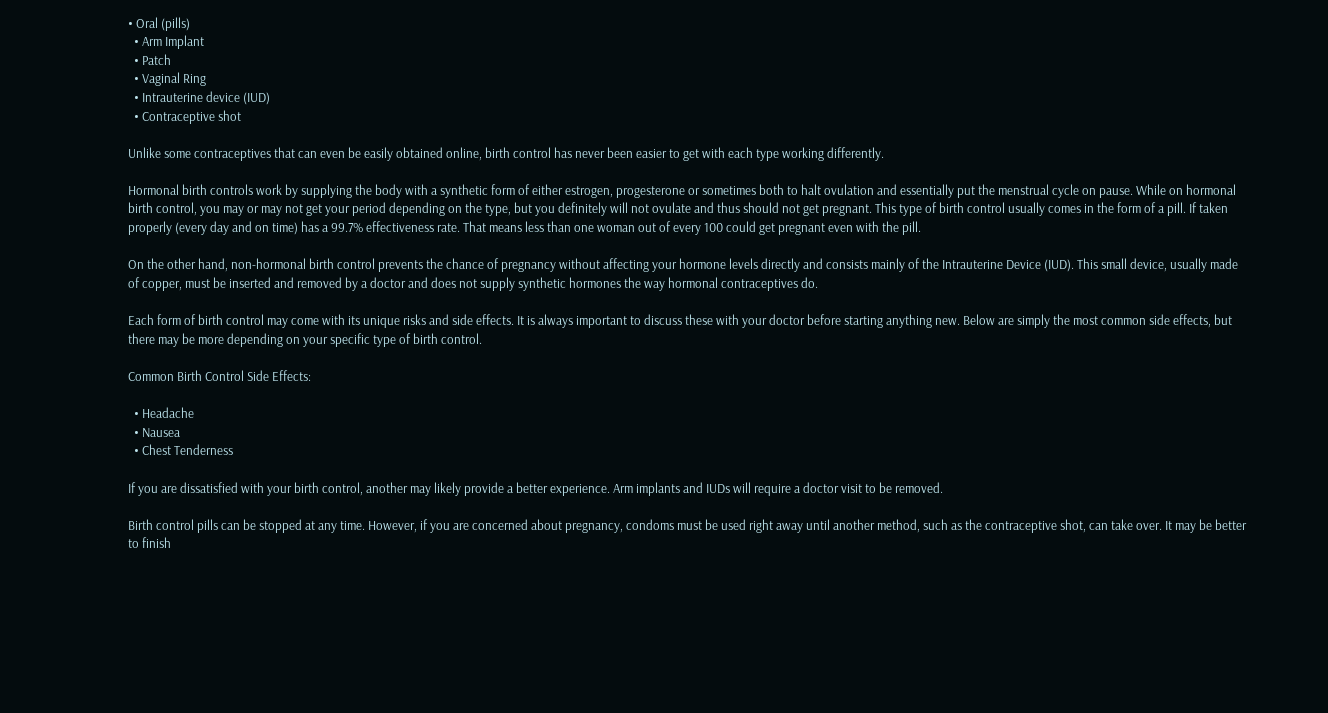• Oral (pills)
  • Arm Implant
  • Patch
  • Vaginal Ring
  • Intrauterine device (IUD)
  • Contraceptive shot

Unlike some contraceptives that can even be easily obtained online, birth control has never been easier to get with each type working differently.

Hormonal birth controls work by supplying the body with a synthetic form of either estrogen, progesterone or sometimes both to halt ovulation and essentially put the menstrual cycle on pause. While on hormonal birth control, you may or may not get your period depending on the type, but you definitely will not ovulate and thus should not get pregnant. This type of birth control usually comes in the form of a pill. If taken properly (every day and on time) has a 99.7% effectiveness rate. That means less than one woman out of every 100 could get pregnant even with the pill.

On the other hand, non-hormonal birth control prevents the chance of pregnancy without affecting your hormone levels directly and consists mainly of the Intrauterine Device (IUD). This small device, usually made of copper, must be inserted and removed by a doctor and does not supply synthetic hormones the way hormonal contraceptives do.

Each form of birth control may come with its unique risks and side effects. It is always important to discuss these with your doctor before starting anything new. Below are simply the most common side effects, but there may be more depending on your specific type of birth control.

Common Birth Control Side Effects:

  • Headache
  • Nausea
  • Chest Tenderness

If you are dissatisfied with your birth control, another may likely provide a better experience. Arm implants and IUDs will require a doctor visit to be removed.

Birth control pills can be stopped at any time. However, if you are concerned about pregnancy, condoms must be used right away until another method, such as the contraceptive shot, can take over. It may be better to finish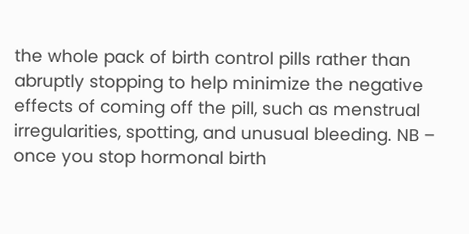the whole pack of birth control pills rather than abruptly stopping to help minimize the negative effects of coming off the pill, such as menstrual irregularities, spotting, and unusual bleeding. NB – once you stop hormonal birth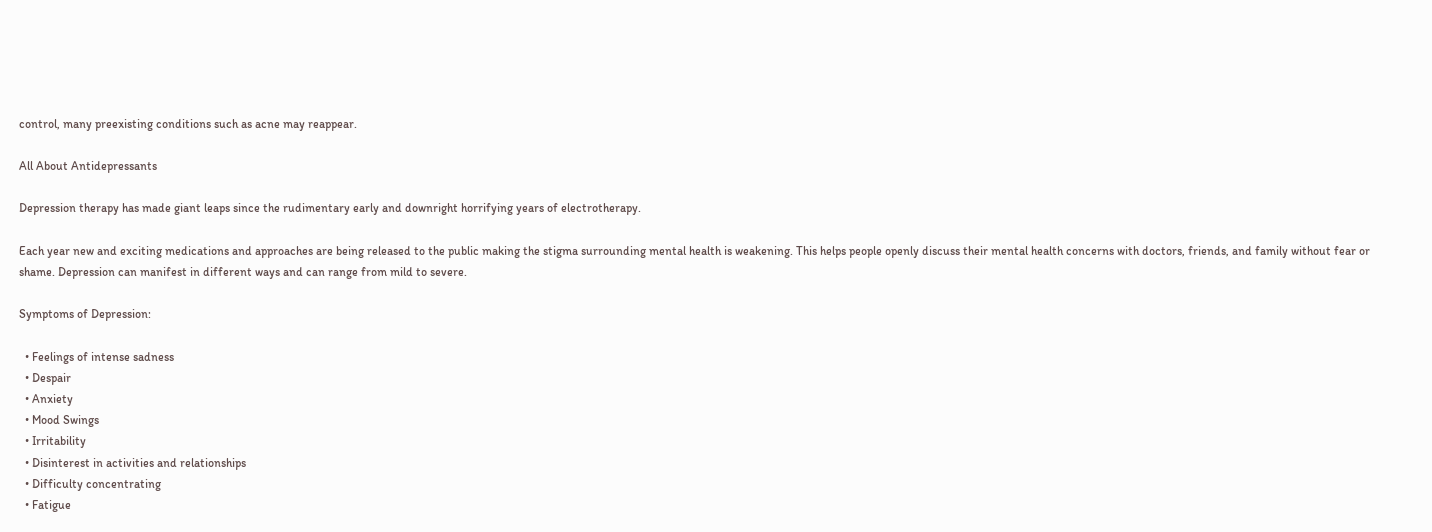control, many preexisting conditions such as acne may reappear.

All About Antidepressants

Depression therapy has made giant leaps since the rudimentary early and downright horrifying years of electrotherapy.

Each year new and exciting medications and approaches are being released to the public making the stigma surrounding mental health is weakening. This helps people openly discuss their mental health concerns with doctors, friends, and family without fear or shame. Depression can manifest in different ways and can range from mild to severe.

Symptoms of Depression:

  • Feelings of intense sadness
  • Despair
  • Anxiety
  • Mood Swings
  • Irritability
  • Disinterest in activities and relationships
  • Difficulty concentrating
  • Fatigue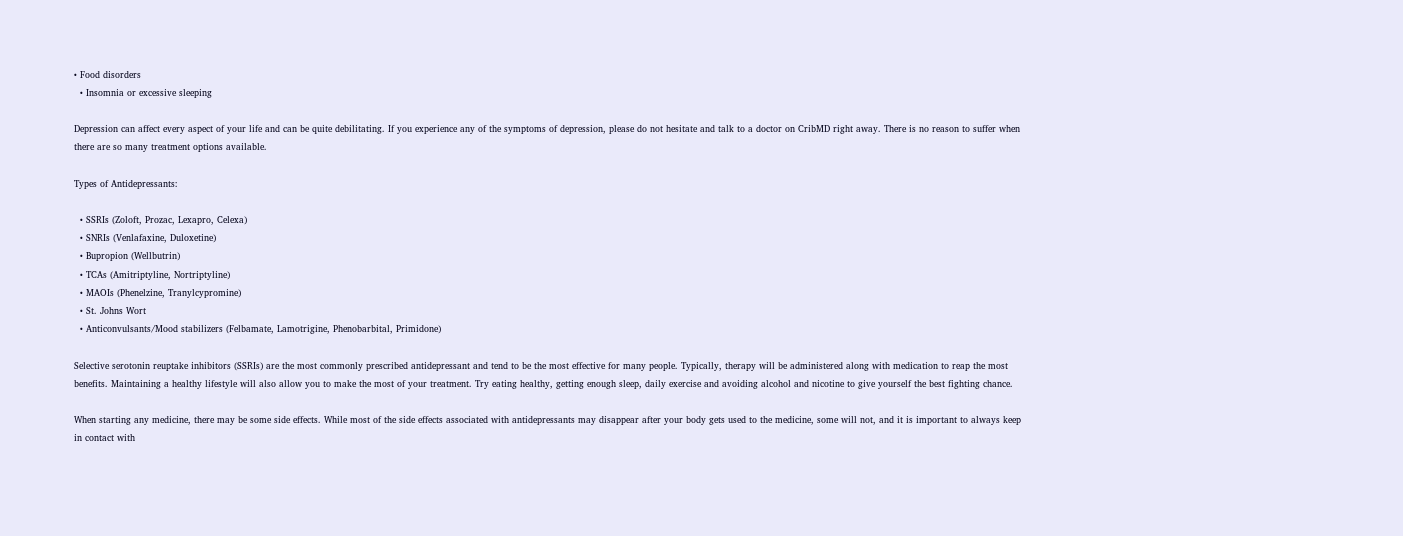• Food disorders
  • Insomnia or excessive sleeping

Depression can affect every aspect of your life and can be quite debilitating. If you experience any of the symptoms of depression, please do not hesitate and talk to a doctor on CribMD right away. There is no reason to suffer when there are so many treatment options available.

Types of Antidepressants:

  • SSRIs (Zoloft, Prozac, Lexapro, Celexa)
  • SNRIs (Venlafaxine, Duloxetine)
  • Bupropion (Wellbutrin)
  • TCAs (Amitriptyline, Nortriptyline)
  • MAOIs (Phenelzine, Tranylcypromine)
  • St. Johns Wort
  • Anticonvulsants/Mood stabilizers (Felbamate, Lamotrigine, Phenobarbital, Primidone)

Selective serotonin reuptake inhibitors (SSRIs) are the most commonly prescribed antidepressant and tend to be the most effective for many people. Typically, therapy will be administered along with medication to reap the most benefits. Maintaining a healthy lifestyle will also allow you to make the most of your treatment. Try eating healthy, getting enough sleep, daily exercise and avoiding alcohol and nicotine to give yourself the best fighting chance.

When starting any medicine, there may be some side effects. While most of the side effects associated with antidepressants may disappear after your body gets used to the medicine, some will not, and it is important to always keep in contact with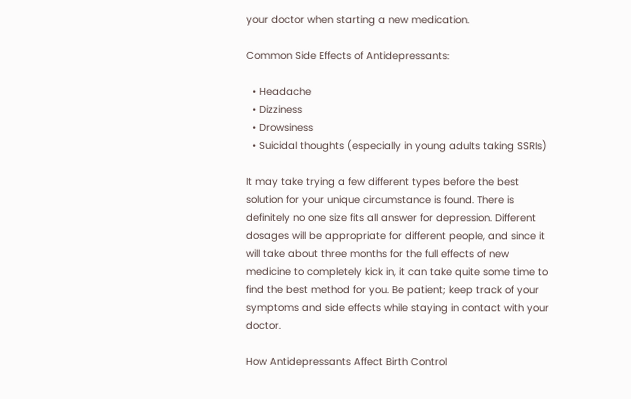your doctor when starting a new medication.

Common Side Effects of Antidepressants:

  • Headache
  • Dizziness
  • Drowsiness
  • Suicidal thoughts (especially in young adults taking SSRIs)

It may take trying a few different types before the best solution for your unique circumstance is found. There is definitely no one size fits all answer for depression. Different dosages will be appropriate for different people, and since it will take about three months for the full effects of new medicine to completely kick in, it can take quite some time to find the best method for you. Be patient; keep track of your symptoms and side effects while staying in contact with your doctor.

How Antidepressants Affect Birth Control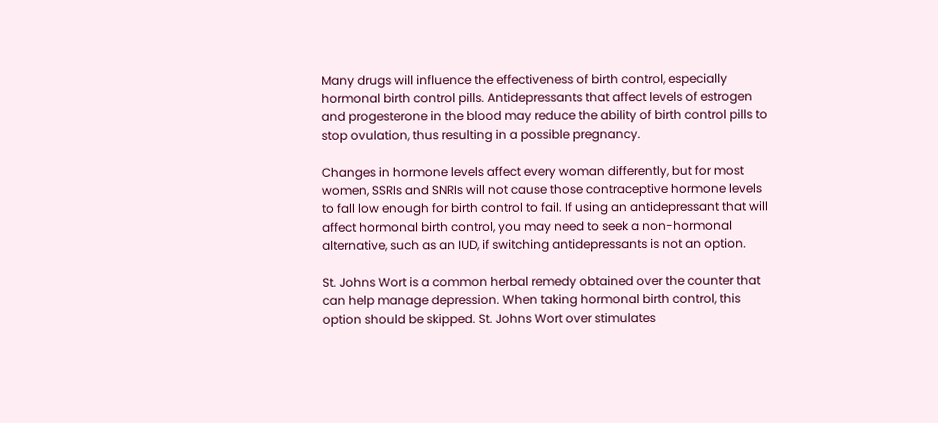Many drugs will influence the effectiveness of birth control, especially hormonal birth control pills. Antidepressants that affect levels of estrogen and progesterone in the blood may reduce the ability of birth control pills to stop ovulation, thus resulting in a possible pregnancy.

Changes in hormone levels affect every woman differently, but for most women, SSRIs and SNRIs will not cause those contraceptive hormone levels to fall low enough for birth control to fail. If using an antidepressant that will affect hormonal birth control, you may need to seek a non-hormonal alternative, such as an IUD, if switching antidepressants is not an option.

St. Johns Wort is a common herbal remedy obtained over the counter that can help manage depression. When taking hormonal birth control, this option should be skipped. St. Johns Wort over stimulates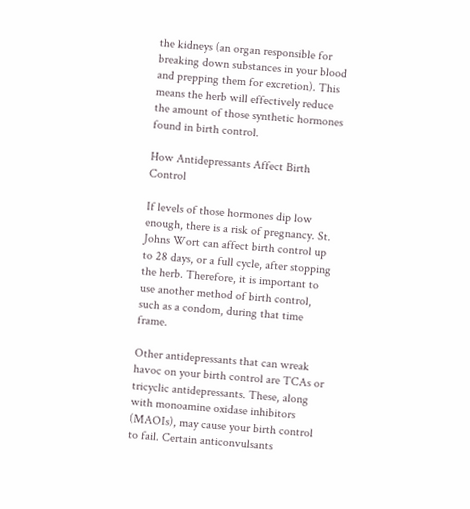the kidneys (an organ responsible for breaking down substances in your blood and prepping them for excretion). This means the herb will effectively reduce the amount of those synthetic hormones found in birth control.

How Antidepressants Affect Birth Control

If levels of those hormones dip low enough, there is a risk of pregnancy. St. Johns Wort can affect birth control up to 28 days, or a full cycle, after stopping the herb. Therefore, it is important to use another method of birth control, such as a condom, during that time frame.

Other antidepressants that can wreak havoc on your birth control are TCAs or tricyclic antidepressants. These, along with monoamine oxidase inhibitors (MAOIs), may cause your birth control to fail. Certain anticonvulsants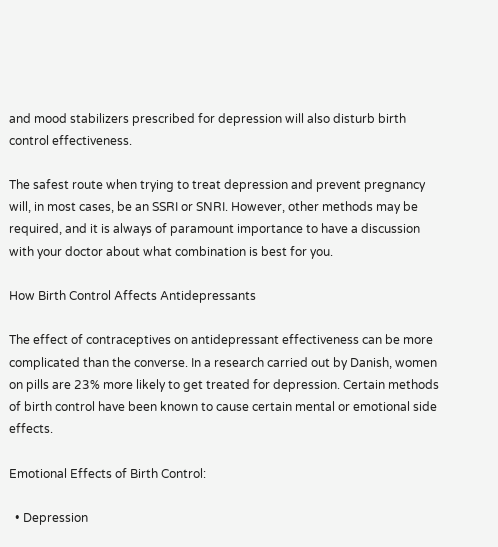and mood stabilizers prescribed for depression will also disturb birth control effectiveness.

The safest route when trying to treat depression and prevent pregnancy will, in most cases, be an SSRI or SNRI. However, other methods may be required, and it is always of paramount importance to have a discussion with your doctor about what combination is best for you.

How Birth Control Affects Antidepressants

The effect of contraceptives on antidepressant effectiveness can be more complicated than the converse. In a research carried out by Danish, women on pills are 23% more likely to get treated for depression. Certain methods of birth control have been known to cause certain mental or emotional side effects.

Emotional Effects of Birth Control:

  • Depression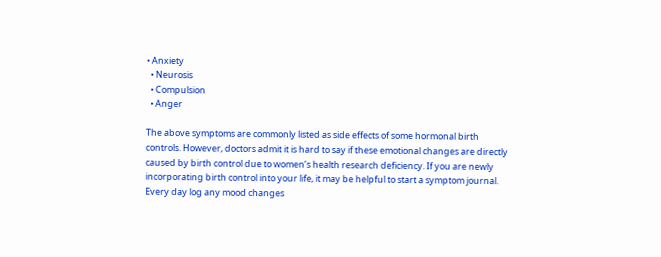• Anxiety
  • Neurosis
  • Compulsion
  • Anger

The above symptoms are commonly listed as side effects of some hormonal birth controls. However, doctors admit it is hard to say if these emotional changes are directly caused by birth control due to women’s health research deficiency. If you are newly incorporating birth control into your life, it may be helpful to start a symptom journal. Every day log any mood changes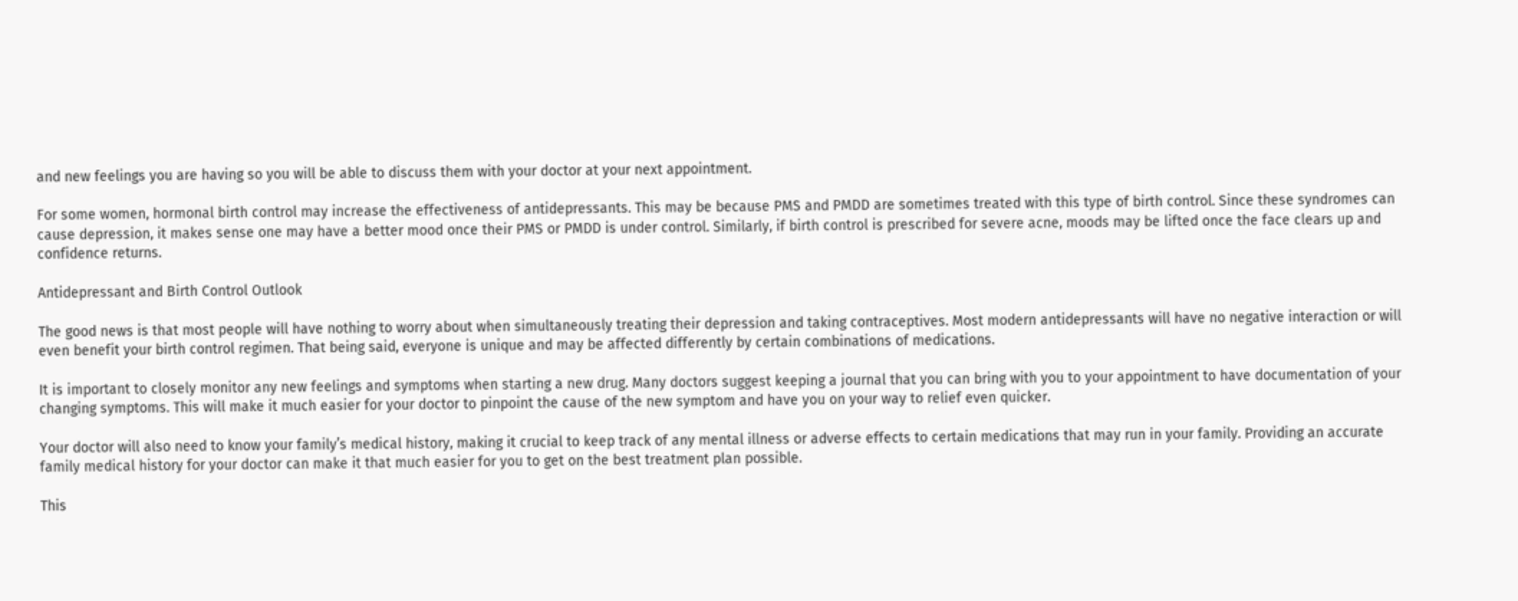and new feelings you are having so you will be able to discuss them with your doctor at your next appointment.

For some women, hormonal birth control may increase the effectiveness of antidepressants. This may be because PMS and PMDD are sometimes treated with this type of birth control. Since these syndromes can cause depression, it makes sense one may have a better mood once their PMS or PMDD is under control. Similarly, if birth control is prescribed for severe acne, moods may be lifted once the face clears up and confidence returns.

Antidepressant and Birth Control Outlook

The good news is that most people will have nothing to worry about when simultaneously treating their depression and taking contraceptives. Most modern antidepressants will have no negative interaction or will even benefit your birth control regimen. That being said, everyone is unique and may be affected differently by certain combinations of medications.

It is important to closely monitor any new feelings and symptoms when starting a new drug. Many doctors suggest keeping a journal that you can bring with you to your appointment to have documentation of your changing symptoms. This will make it much easier for your doctor to pinpoint the cause of the new symptom and have you on your way to relief even quicker.

Your doctor will also need to know your family’s medical history, making it crucial to keep track of any mental illness or adverse effects to certain medications that may run in your family. Providing an accurate family medical history for your doctor can make it that much easier for you to get on the best treatment plan possible.

This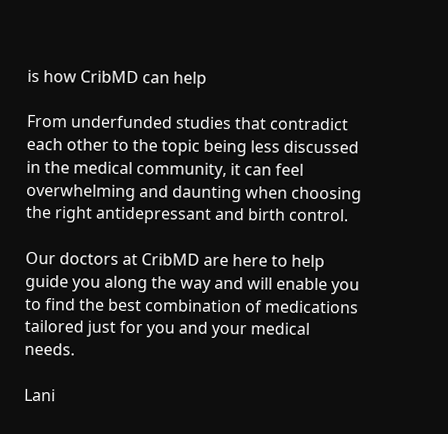is how CribMD can help

From underfunded studies that contradict each other to the topic being less discussed in the medical community, it can feel overwhelming and daunting when choosing the right antidepressant and birth control.

Our doctors at CribMD are here to help guide you along the way and will enable you to find the best combination of medications tailored just for you and your medical needs.

Lani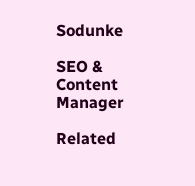Sodunke

SEO & Content Manager

Related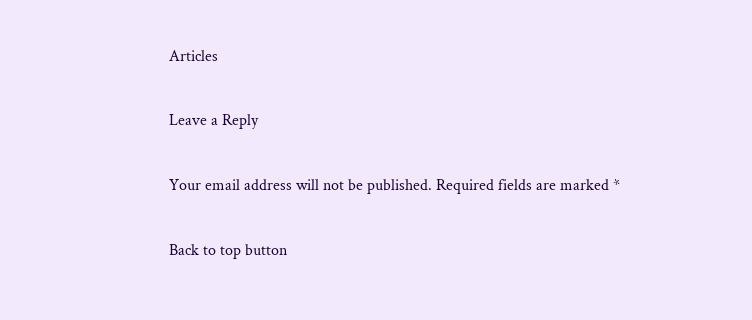Articles

Leave a Reply

Your email address will not be published. Required fields are marked *

Back to top button